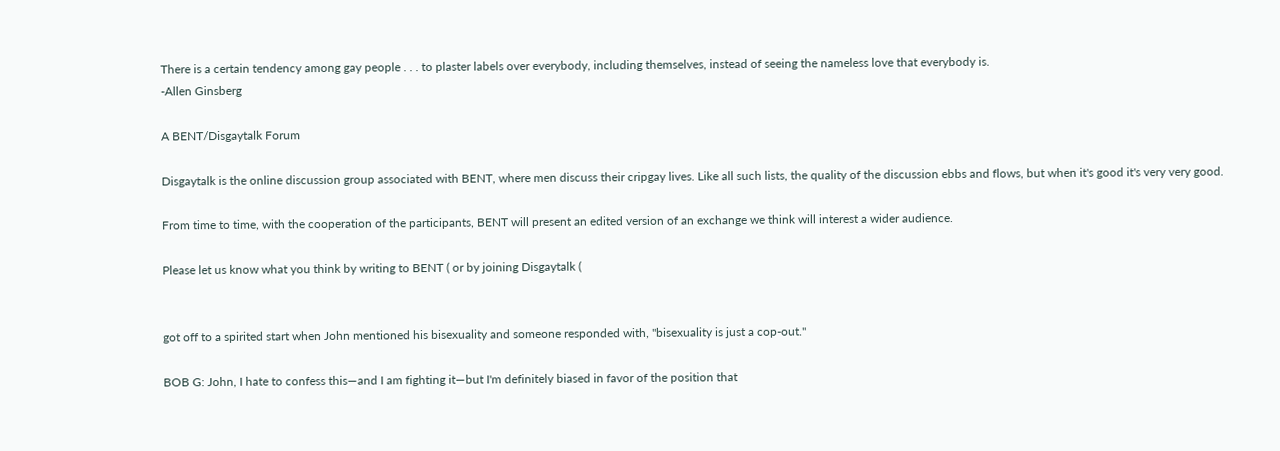There is a certain tendency among gay people . . . to plaster labels over everybody, including themselves, instead of seeing the nameless love that everybody is.
-Allen Ginsberg

A BENT/Disgaytalk Forum

Disgaytalk is the online discussion group associated with BENT, where men discuss their cripgay lives. Like all such lists, the quality of the discussion ebbs and flows, but when it's good it's very very good.

From time to time, with the cooperation of the participants, BENT will present an edited version of an exchange we think will interest a wider audience.

Please let us know what you think by writing to BENT ( or by joining Disgaytalk (


got off to a spirited start when John mentioned his bisexuality and someone responded with, "bisexuality is just a cop-out."

BOB G: John, I hate to confess this—and I am fighting it—but I'm definitely biased in favor of the position that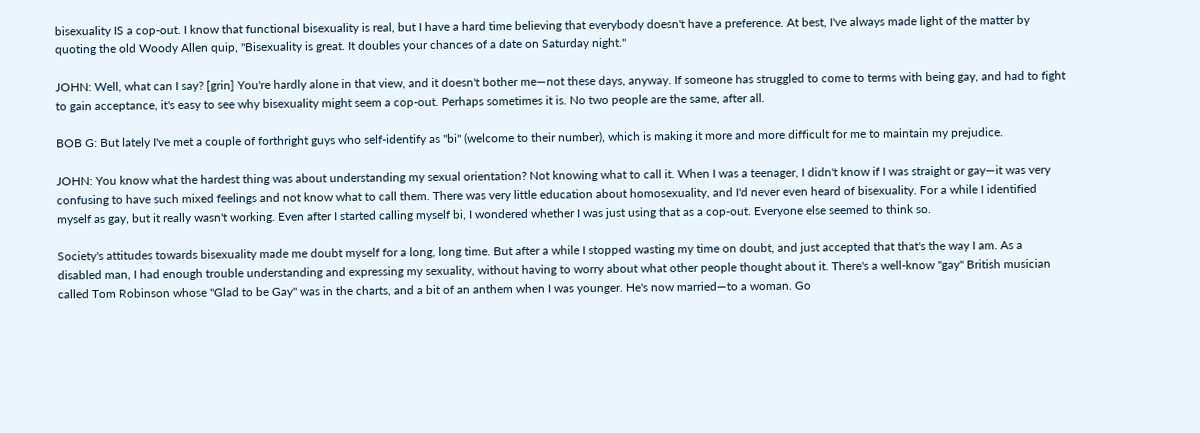bisexuality IS a cop-out. I know that functional bisexuality is real, but I have a hard time believing that everybody doesn't have a preference. At best, I've always made light of the matter by quoting the old Woody Allen quip, "Bisexuality is great. It doubles your chances of a date on Saturday night."

JOHN: Well, what can I say? [grin] You're hardly alone in that view, and it doesn't bother me—not these days, anyway. If someone has struggled to come to terms with being gay, and had to fight to gain acceptance, it's easy to see why bisexuality might seem a cop-out. Perhaps sometimes it is. No two people are the same, after all.

BOB G: But lately I've met a couple of forthright guys who self-identify as "bi" (welcome to their number), which is making it more and more difficult for me to maintain my prejudice.

JOHN: You know what the hardest thing was about understanding my sexual orientation? Not knowing what to call it. When I was a teenager, I didn't know if I was straight or gay—it was very confusing to have such mixed feelings and not know what to call them. There was very little education about homosexuality, and I'd never even heard of bisexuality. For a while I identified myself as gay, but it really wasn't working. Even after I started calling myself bi, I wondered whether I was just using that as a cop-out. Everyone else seemed to think so.

Society's attitudes towards bisexuality made me doubt myself for a long, long time. But after a while I stopped wasting my time on doubt, and just accepted that that's the way I am. As a disabled man, I had enough trouble understanding and expressing my sexuality, without having to worry about what other people thought about it. There's a well-know "gay" British musician called Tom Robinson whose "Glad to be Gay" was in the charts, and a bit of an anthem when I was younger. He's now married—to a woman. Go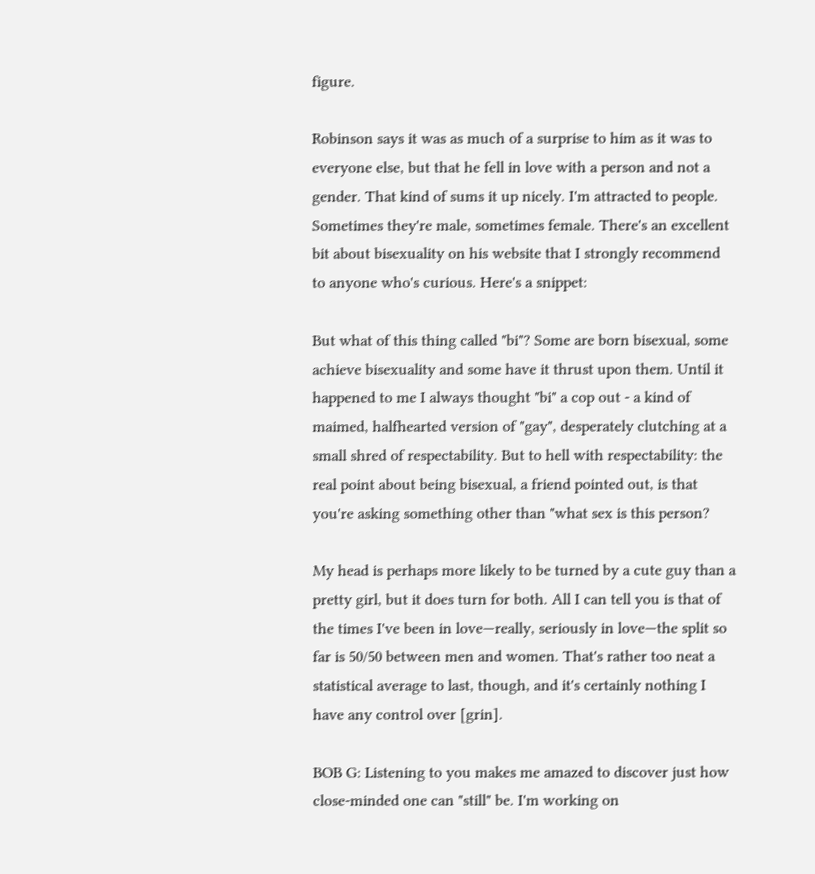figure.

Robinson says it was as much of a surprise to him as it was to everyone else, but that he fell in love with a person and not a gender. That kind of sums it up nicely. I'm attracted to people. Sometimes they're male, sometimes female. There's an excellent bit about bisexuality on his website that I strongly recommend to anyone who's curious. Here's a snippet:

But what of this thing called "bi"? Some are born bisexual, some achieve bisexuality and some have it thrust upon them. Until it happened to me I always thought "bi" a cop out - a kind of maimed, halfhearted version of "gay", desperately clutching at a small shred of respectability. But to hell with respectability: the real point about being bisexual, a friend pointed out, is that you're asking something other than "what sex is this person?

My head is perhaps more likely to be turned by a cute guy than a pretty girl, but it does turn for both. All I can tell you is that of the times I've been in love—really, seriously in love—the split so far is 50/50 between men and women. That's rather too neat a statistical average to last, though, and it's certainly nothing I have any control over [grin].

BOB G: Listening to you makes me amazed to discover just how close-minded one can "still" be. I'm working on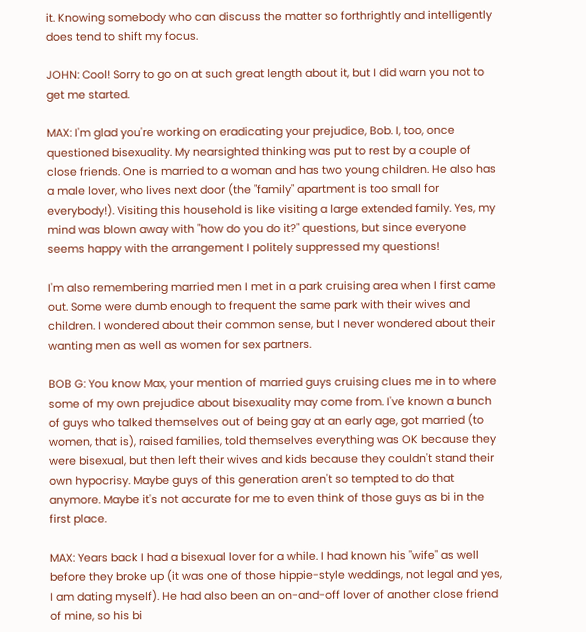it. Knowing somebody who can discuss the matter so forthrightly and intelligently does tend to shift my focus.

JOHN: Cool! Sorry to go on at such great length about it, but I did warn you not to get me started.

MAX: I'm glad you're working on eradicating your prejudice, Bob. I, too, once questioned bisexuality. My nearsighted thinking was put to rest by a couple of close friends. One is married to a woman and has two young children. He also has a male lover, who lives next door (the "family" apartment is too small for everybody!). Visiting this household is like visiting a large extended family. Yes, my mind was blown away with "how do you do it?" questions, but since everyone seems happy with the arrangement I politely suppressed my questions!

I'm also remembering married men I met in a park cruising area when I first came out. Some were dumb enough to frequent the same park with their wives and children. I wondered about their common sense, but I never wondered about their wanting men as well as women for sex partners.

BOB G: You know Max, your mention of married guys cruising clues me in to where some of my own prejudice about bisexuality may come from. I've known a bunch of guys who talked themselves out of being gay at an early age, got married (to women, that is), raised families, told themselves everything was OK because they were bisexual, but then left their wives and kids because they couldn't stand their own hypocrisy. Maybe guys of this generation aren't so tempted to do that anymore. Maybe it's not accurate for me to even think of those guys as bi in the first place.

MAX: Years back I had a bisexual lover for a while. I had known his "wife" as well before they broke up (it was one of those hippie-style weddings, not legal and yes, I am dating myself). He had also been an on-and-off lover of another close friend of mine, so his bi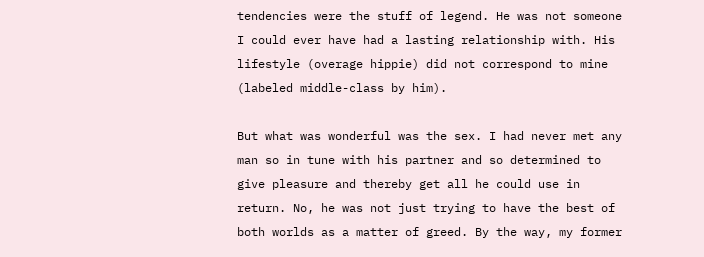tendencies were the stuff of legend. He was not someone I could ever have had a lasting relationship with. His lifestyle (overage hippie) did not correspond to mine (labeled middle-class by him).

But what was wonderful was the sex. I had never met any man so in tune with his partner and so determined to give pleasure and thereby get all he could use in return. No, he was not just trying to have the best of both worlds as a matter of greed. By the way, my former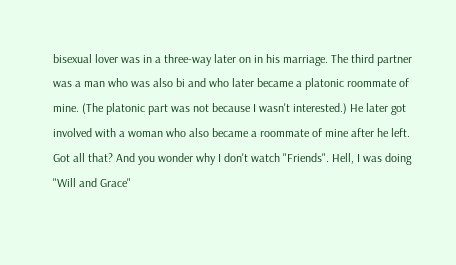bisexual lover was in a three-way later on in his marriage. The third partner was a man who was also bi and who later became a platonic roommate of mine. (The platonic part was not because I wasn't interested.) He later got involved with a woman who also became a roommate of mine after he left. Got all that? And you wonder why I don't watch "Friends". Hell, I was doing "Will and Grace"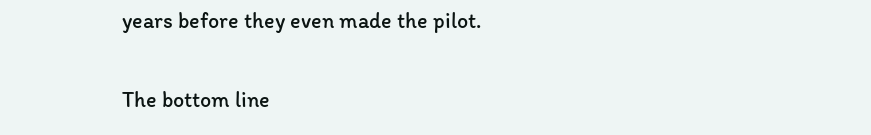years before they even made the pilot.

The bottom line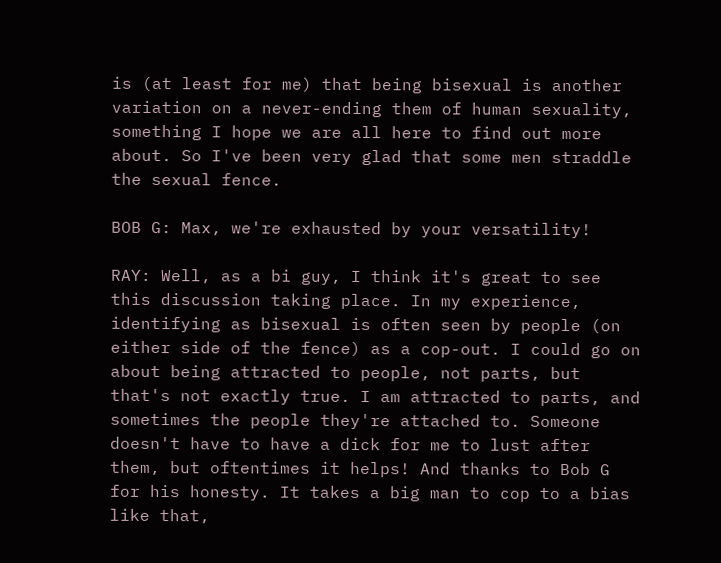is (at least for me) that being bisexual is another variation on a never-ending them of human sexuality, something I hope we are all here to find out more about. So I've been very glad that some men straddle the sexual fence.

BOB G: Max, we're exhausted by your versatility!

RAY: Well, as a bi guy, I think it's great to see this discussion taking place. In my experience, identifying as bisexual is often seen by people (on either side of the fence) as a cop-out. I could go on about being attracted to people, not parts, but that's not exactly true. I am attracted to parts, and sometimes the people they're attached to. Someone doesn't have to have a dick for me to lust after them, but oftentimes it helps! And thanks to Bob G for his honesty. It takes a big man to cop to a bias like that,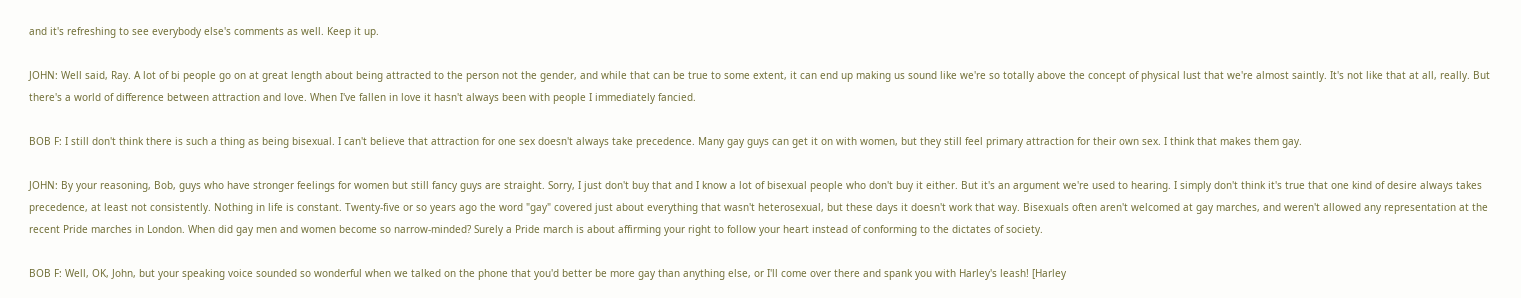and it's refreshing to see everybody else's comments as well. Keep it up.

JOHN: Well said, Ray. A lot of bi people go on at great length about being attracted to the person not the gender, and while that can be true to some extent, it can end up making us sound like we're so totally above the concept of physical lust that we're almost saintly. It's not like that at all, really. But there's a world of difference between attraction and love. When I've fallen in love it hasn't always been with people I immediately fancied.

BOB F: I still don't think there is such a thing as being bisexual. I can't believe that attraction for one sex doesn't always take precedence. Many gay guys can get it on with women, but they still feel primary attraction for their own sex. I think that makes them gay.

JOHN: By your reasoning, Bob, guys who have stronger feelings for women but still fancy guys are straight. Sorry, I just don't buy that and I know a lot of bisexual people who don't buy it either. But it's an argument we're used to hearing. I simply don't think it's true that one kind of desire always takes precedence, at least not consistently. Nothing in life is constant. Twenty-five or so years ago the word "gay" covered just about everything that wasn't heterosexual, but these days it doesn't work that way. Bisexuals often aren't welcomed at gay marches, and weren't allowed any representation at the recent Pride marches in London. When did gay men and women become so narrow-minded? Surely a Pride march is about affirming your right to follow your heart instead of conforming to the dictates of society.

BOB F: Well, OK, John, but your speaking voice sounded so wonderful when we talked on the phone that you'd better be more gay than anything else, or I'll come over there and spank you with Harley's leash! [Harley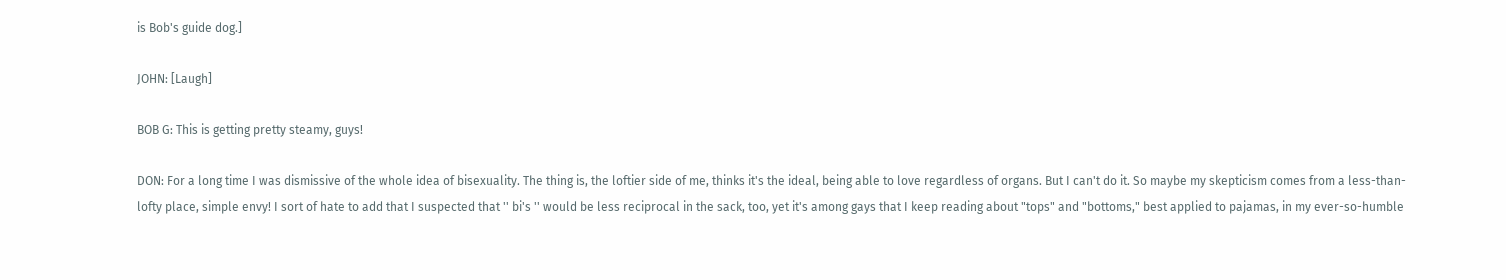is Bob's guide dog.]

JOHN: [Laugh]

BOB G: This is getting pretty steamy, guys!

DON: For a long time I was dismissive of the whole idea of bisexuality. The thing is, the loftier side of me, thinks it's the ideal, being able to love regardless of organs. But I can't do it. So maybe my skepticism comes from a less-than-lofty place, simple envy! I sort of hate to add that I suspected that '' bi's '' would be less reciprocal in the sack, too, yet it's among gays that I keep reading about "tops" and "bottoms," best applied to pajamas, in my ever-so-humble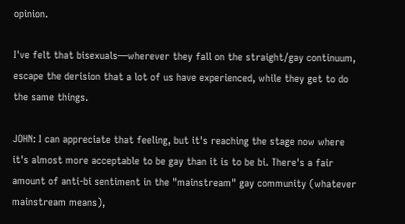opinion.

I've felt that bisexuals—wherever they fall on the straight/gay continuum, escape the derision that a lot of us have experienced, while they get to do the same things.

JOHN: I can appreciate that feeling, but it's reaching the stage now where it's almost more acceptable to be gay than it is to be bi. There's a fair amount of anti-bi sentiment in the "mainstream" gay community (whatever mainstream means),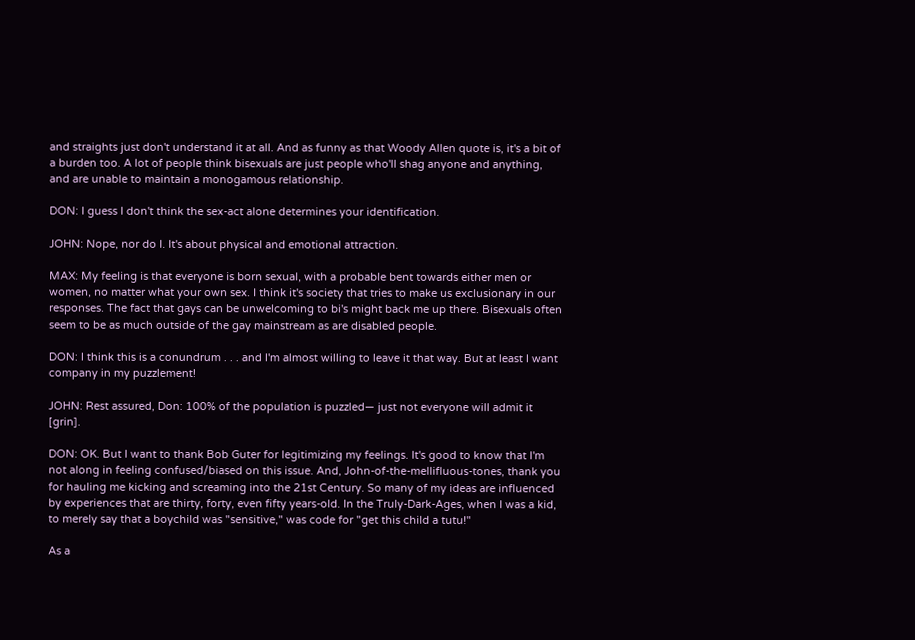and straights just don't understand it at all. And as funny as that Woody Allen quote is, it's a bit of a burden too. A lot of people think bisexuals are just people who'll shag anyone and anything, and are unable to maintain a monogamous relationship.

DON: I guess I don't think the sex-act alone determines your identification.

JOHN: Nope, nor do I. It's about physical and emotional attraction.

MAX: My feeling is that everyone is born sexual, with a probable bent towards either men or women, no matter what your own sex. I think it's society that tries to make us exclusionary in our responses. The fact that gays can be unwelcoming to bi's might back me up there. Bisexuals often seem to be as much outside of the gay mainstream as are disabled people.

DON: I think this is a conundrum . . . and I'm almost willing to leave it that way. But at least I want company in my puzzlement!

JOHN: Rest assured, Don: 100% of the population is puzzled— just not everyone will admit it [grin].

DON: OK. But I want to thank Bob Guter for legitimizing my feelings. It's good to know that I'm not along in feeling confused/biased on this issue. And, John-of-the-mellifluous-tones, thank you for hauling me kicking and screaming into the 21st Century. So many of my ideas are influenced by experiences that are thirty, forty, even fifty years-old. In the Truly-Dark-Ages, when I was a kid, to merely say that a boychild was "sensitive," was code for "get this child a tutu!"

As a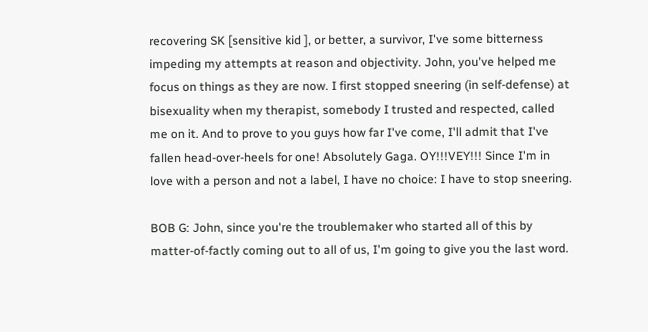recovering SK [sensitive kid ], or better, a survivor, I've some bitterness impeding my attempts at reason and objectivity. John, you've helped me focus on things as they are now. I first stopped sneering (in self-defense) at bisexuality when my therapist, somebody I trusted and respected, called me on it. And to prove to you guys how far I've come, I'll admit that I've fallen head-over-heels for one! Absolutely Gaga. OY!!!VEY!!! Since I'm in love with a person and not a label, I have no choice: I have to stop sneering.

BOB G: John, since you're the troublemaker who started all of this by matter-of-factly coming out to all of us, I'm going to give you the last word.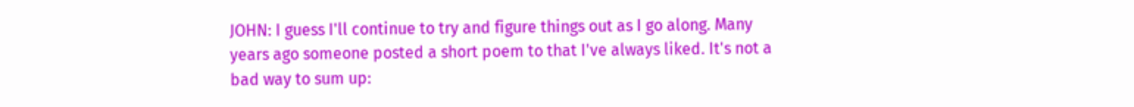JOHN: I guess I'll continue to try and figure things out as I go along. Many years ago someone posted a short poem to that I've always liked. It's not a bad way to sum up: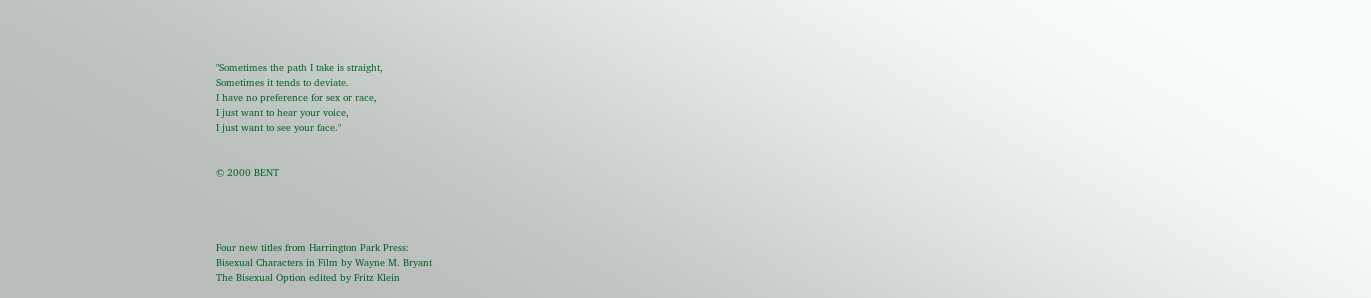"Sometimes the path I take is straight,
Sometimes it tends to deviate.
I have no preference for sex or race,
I just want to hear your voice,
I just want to see your face."


© 2000 BENT




Four new titles from Harrington Park Press:
Bisexual Characters in Film by Wayne M. Bryant
The Bisexual Option edited by Fritz Klein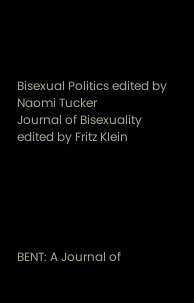Bisexual Politics edited by Naomi Tucker
Journal of Bisexuality edited by Fritz Klein






BENT: A Journal of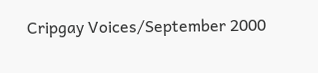Cripgay Voices/September 2000